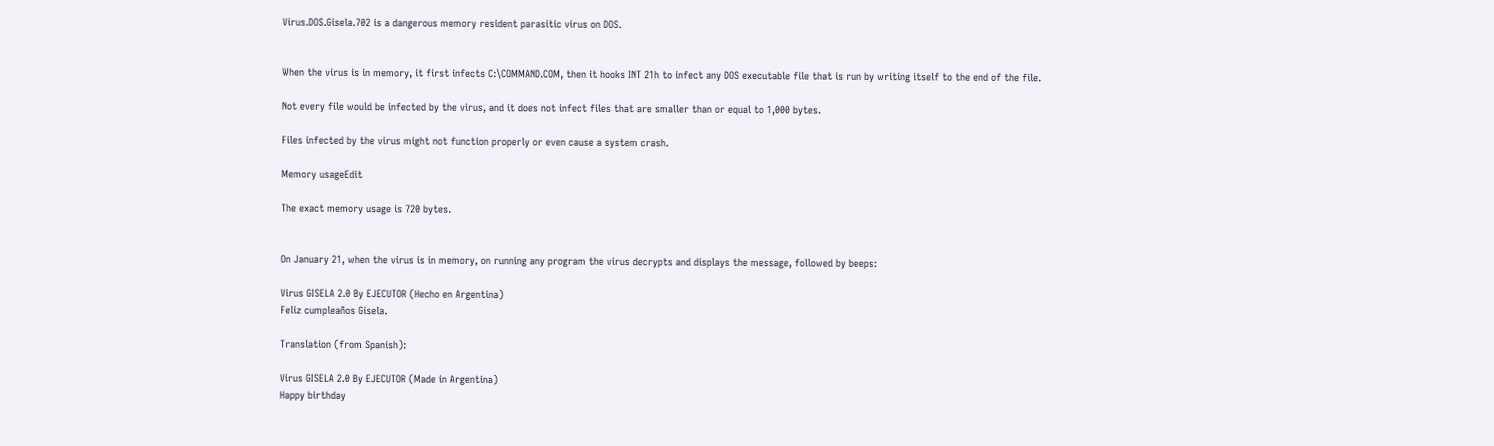Virus.DOS.Gisela.702 is a dangerous memory resident parasitic virus on DOS.


When the virus is in memory, it first infects C:\COMMAND.COM, then it hooks INT 21h to infect any DOS executable file that is run by writing itself to the end of the file.

Not every file would be infected by the virus, and it does not infect files that are smaller than or equal to 1,000 bytes.

Files infected by the virus might not function properly or even cause a system crash.

Memory usageEdit

The exact memory usage is 720 bytes.


On January 21, when the virus is in memory, on running any program the virus decrypts and displays the message, followed by beeps:

Virus GISELA 2.0 By EJECUTOR (Hecho en Argentina)
Feliz cumpleaños Gisela.

Translation (from Spanish):

Virus GISELA 2.0 By EJECUTOR (Made in Argentina)
Happy birthday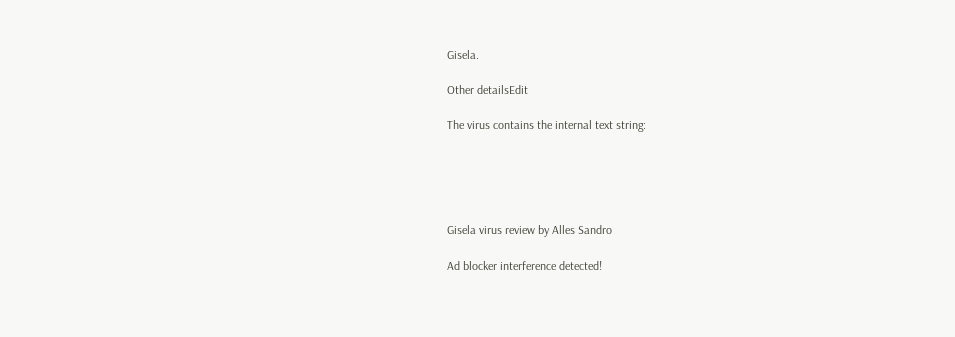Gisela.

Other detailsEdit

The virus contains the internal text string:





Gisela virus review by Alles Sandro

Ad blocker interference detected!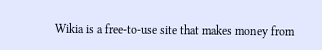Wikia is a free-to-use site that makes money from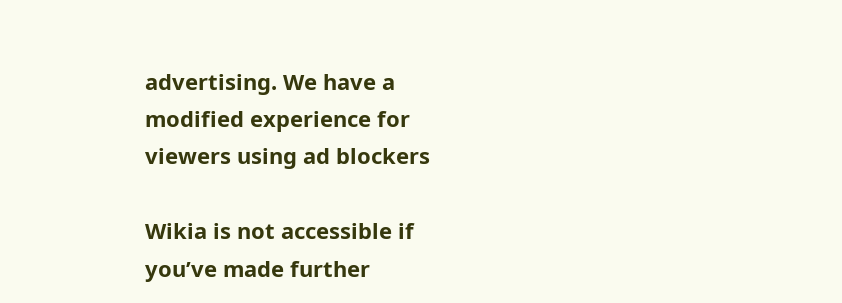advertising. We have a modified experience for viewers using ad blockers

Wikia is not accessible if you’ve made further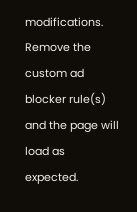modifications. Remove the custom ad blocker rule(s) and the page will load as expected.